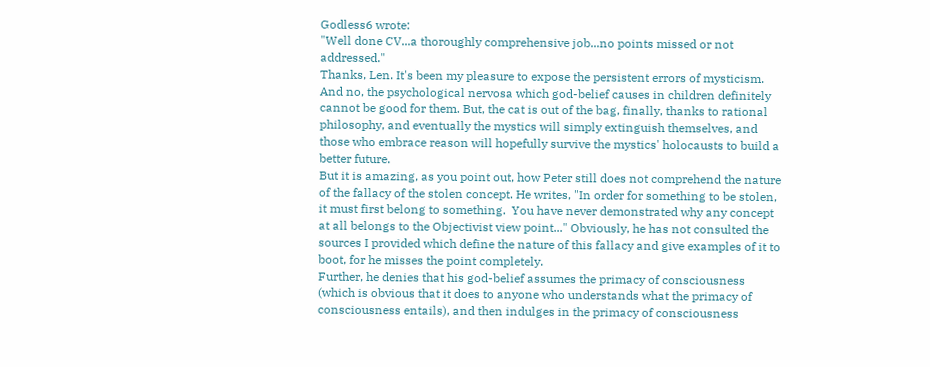Godless6 wrote:
"Well done CV...a thoroughly comprehensive job...no points missed or not addressed."
Thanks, Len. It's been my pleasure to expose the persistent errors of mysticism. And no, the psychological nervosa which god-belief causes in children definitely cannot be good for them. But, the cat is out of the bag, finally, thanks to rational philosophy, and eventually the mystics will simply extinguish themselves, and those who embrace reason will hopefully survive the mystics' holocausts to build a better future.
But it is amazing, as you point out, how Peter still does not comprehend the nature of the fallacy of the stolen concept. He writes, "In order for something to be stolen, it must first belong to something.  You have never demonstrated why any concept at all belongs to the Objectivist view point..." Obviously, he has not consulted the sources I provided which define the nature of this fallacy and give examples of it to boot, for he misses the point completely.
Further, he denies that his god-belief assumes the primacy of consciousness (which is obvious that it does to anyone who understands what the primacy of consciousness entails), and then indulges in the primacy of consciousness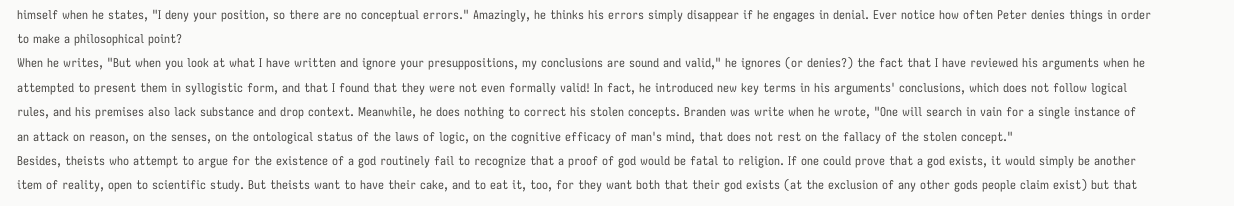himself when he states, "I deny your position, so there are no conceptual errors." Amazingly, he thinks his errors simply disappear if he engages in denial. Ever notice how often Peter denies things in order to make a philosophical point?
When he writes, "But when you look at what I have written and ignore your presuppositions, my conclusions are sound and valid," he ignores (or denies?) the fact that I have reviewed his arguments when he attempted to present them in syllogistic form, and that I found that they were not even formally valid! In fact, he introduced new key terms in his arguments' conclusions, which does not follow logical rules, and his premises also lack substance and drop context. Meanwhile, he does nothing to correct his stolen concepts. Branden was write when he wrote, "One will search in vain for a single instance of an attack on reason, on the senses, on the ontological status of the laws of logic, on the cognitive efficacy of man's mind, that does not rest on the fallacy of the stolen concept."
Besides, theists who attempt to argue for the existence of a god routinely fail to recognize that a proof of god would be fatal to religion. If one could prove that a god exists, it would simply be another item of reality, open to scientific study. But theists want to have their cake, and to eat it, too, for they want both that their god exists (at the exclusion of any other gods people claim exist) but that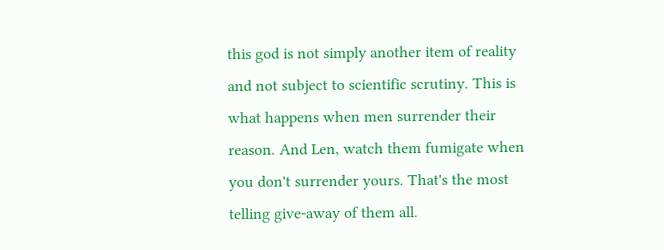this god is not simply another item of reality and not subject to scientific scrutiny. This is what happens when men surrender their reason. And Len, watch them fumigate when you don't surrender yours. That's the most telling give-away of them all.